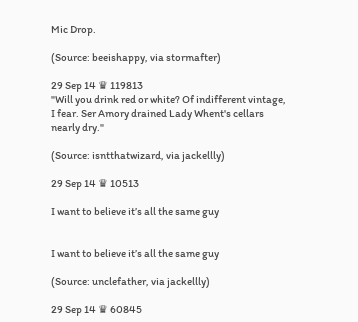Mic Drop.

(Source: beeishappy, via stormafter)

29 Sep 14 ♛ 119813
"Will you drink red or white? Of indifferent vintage, I fear. Ser Amory drained Lady Whent's cellars nearly dry."

(Source: isntthatwizard, via jackellly)

29 Sep 14 ♛ 10513

I want to believe it’s all the same guy


I want to believe it’s all the same guy

(Source: unclefather, via jackellly)

29 Sep 14 ♛ 60845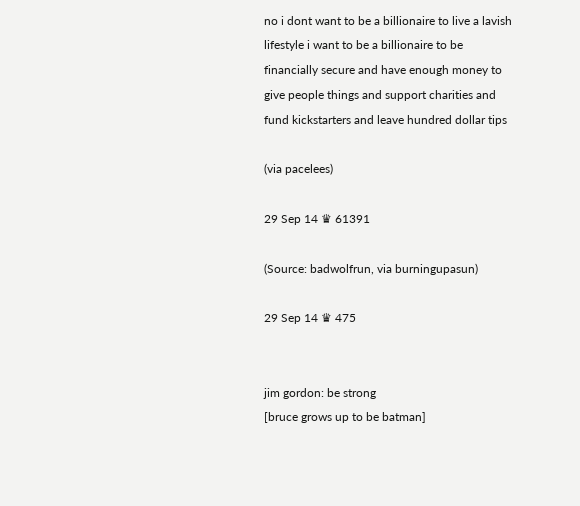no i dont want to be a billionaire to live a lavish lifestyle i want to be a billionaire to be financially secure and have enough money to give people things and support charities and fund kickstarters and leave hundred dollar tips

(via pacelees)

29 Sep 14 ♛ 61391

(Source: badwolfrun, via burningupasun)

29 Sep 14 ♛ 475


jim gordon: be strong
[bruce grows up to be batman]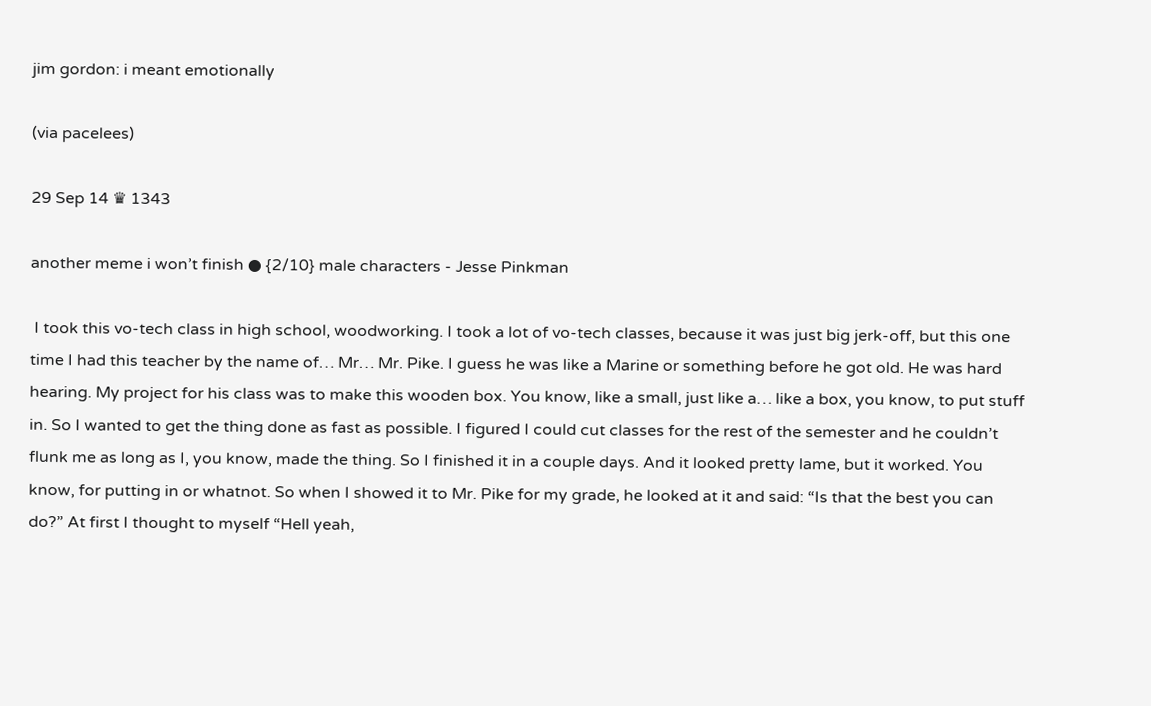jim gordon: i meant emotionally

(via pacelees)

29 Sep 14 ♛ 1343

another meme i won’t finish ● {2/10} male characters - Jesse Pinkman

 I took this vo-tech class in high school, woodworking. I took a lot of vo-tech classes, because it was just big jerk-off, but this one time I had this teacher by the name of… Mr… Mr. Pike. I guess he was like a Marine or something before he got old. He was hard hearing. My project for his class was to make this wooden box. You know, like a small, just like a… like a box, you know, to put stuff in. So I wanted to get the thing done as fast as possible. I figured I could cut classes for the rest of the semester and he couldn’t flunk me as long as I, you know, made the thing. So I finished it in a couple days. And it looked pretty lame, but it worked. You know, for putting in or whatnot. So when I showed it to Mr. Pike for my grade, he looked at it and said: “Is that the best you can do?” At first I thought to myself “Hell yeah,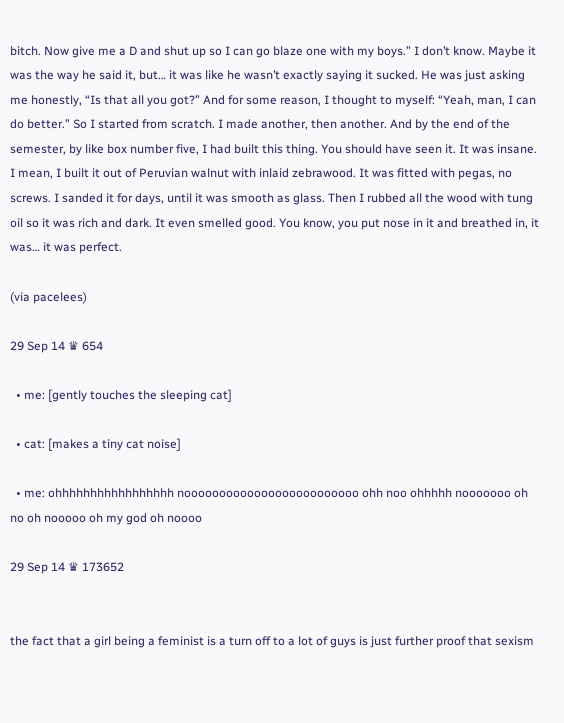bitch. Now give me a D and shut up so I can go blaze one with my boys.” I don’t know. Maybe it was the way he said it, but… it was like he wasn’t exactly saying it sucked. He was just asking me honestly, “Is that all you got?” And for some reason, I thought to myself: “Yeah, man, I can do better.” So I started from scratch. I made another, then another. And by the end of the semester, by like box number five, I had built this thing. You should have seen it. It was insane. I mean, I built it out of Peruvian walnut with inlaid zebrawood. It was fitted with pegas, no screws. I sanded it for days, until it was smooth as glass. Then I rubbed all the wood with tung oil so it was rich and dark. It even smelled good. You know, you put nose in it and breathed in, it was… it was perfect.

(via pacelees)

29 Sep 14 ♛ 654

  • me: [gently touches the sleeping cat]

  • cat: [makes a tiny cat noise]

  • me: ohhhhhhhhhhhhhhhhh nooooooooooooooooooooooooo ohh noo ohhhhh nooooooo oh no oh nooooo oh my god oh noooo

29 Sep 14 ♛ 173652


the fact that a girl being a feminist is a turn off to a lot of guys is just further proof that sexism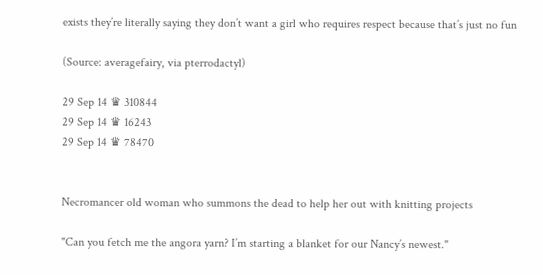exists they’re literally saying they don’t want a girl who requires respect because that’s just no fun

(Source: averagefairy, via pterrodactyl)

29 Sep 14 ♛ 310844
29 Sep 14 ♛ 16243
29 Sep 14 ♛ 78470


Necromancer old woman who summons the dead to help her out with knitting projects

"Can you fetch me the angora yarn? I’m starting a blanket for our Nancy’s newest."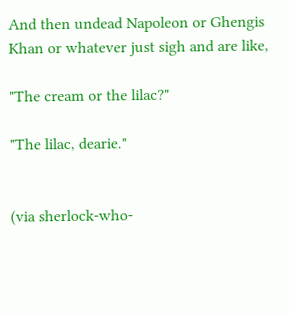And then undead Napoleon or Ghengis Khan or whatever just sigh and are like,

"The cream or the lilac?"

"The lilac, dearie."


(via sherlock-who-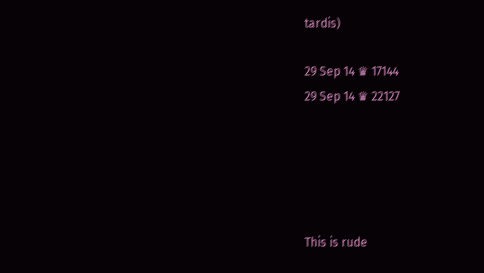tardis)

29 Sep 14 ♛ 17144
29 Sep 14 ♛ 22127





This is rude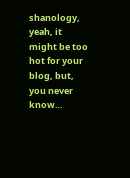shanology, yeah, it might be too hot for your blog, but, you never know…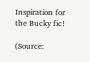Inspiration for the Bucky fic!

(Source: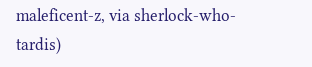maleficent-z, via sherlock-who-tardis)